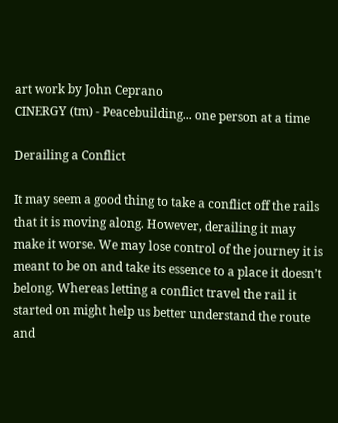art work by John Ceprano
CINERGY (tm) - Peacebuilding... one person at a time

Derailing a Conflict

It may seem a good thing to take a conflict off the rails that it is moving along. However, derailing it may make it worse. We may lose control of the journey it is meant to be on and take its essence to a place it doesn’t belong. Whereas letting a conflict travel the rail it started on might help us better understand the route and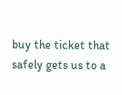buy the ticket that safely gets us to a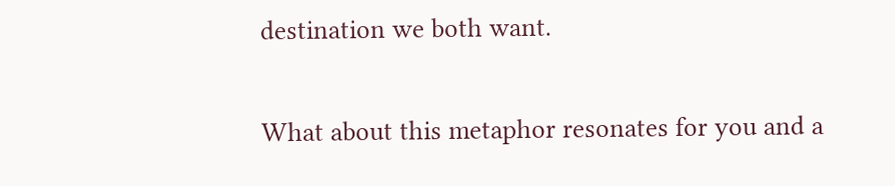destination we both want.

What about this metaphor resonates for you and a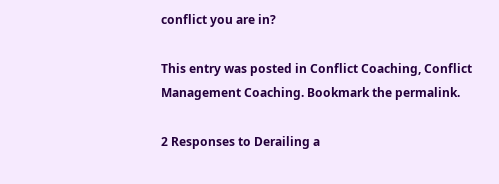conflict you are in?

This entry was posted in Conflict Coaching, Conflict Management Coaching. Bookmark the permalink.

2 Responses to Derailing a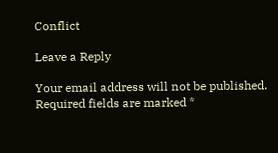Conflict

Leave a Reply

Your email address will not be published. Required fields are marked *